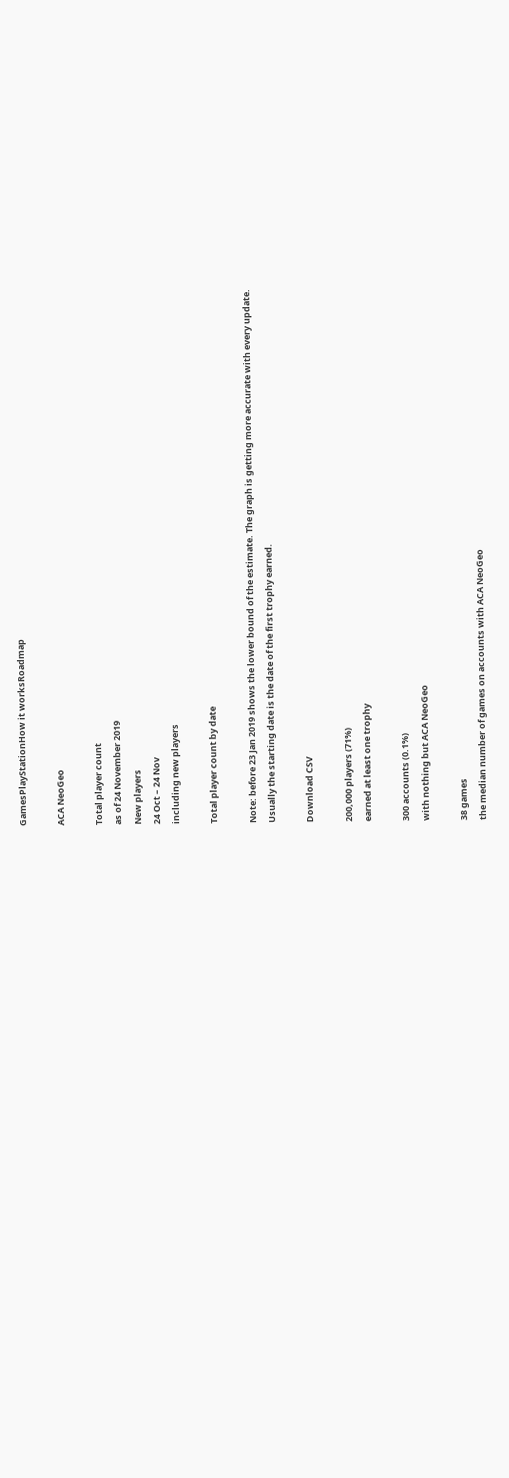GamesPlayStationHow it worksRoadmap

ACA NeoGeo

Total player count
as of 24 November 2019
New players
24 Oct – 24 Nov
including new players

Total player count by date

Note: before 23 Jan 2019 shows the lower bound of the estimate. The graph is getting more accurate with every update.
Usually the starting date is the date of the first trophy earned.

Download CSV

200,000 players (71%)
earned at least one trophy

300 accounts (0.1%)
with nothing but ACA NeoGeo

38 games
the median number of games on accounts with ACA NeoGeo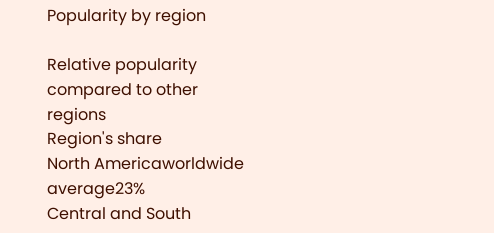Popularity by region

Relative popularity
compared to other regions
Region's share
North Americaworldwide average23%
Central and South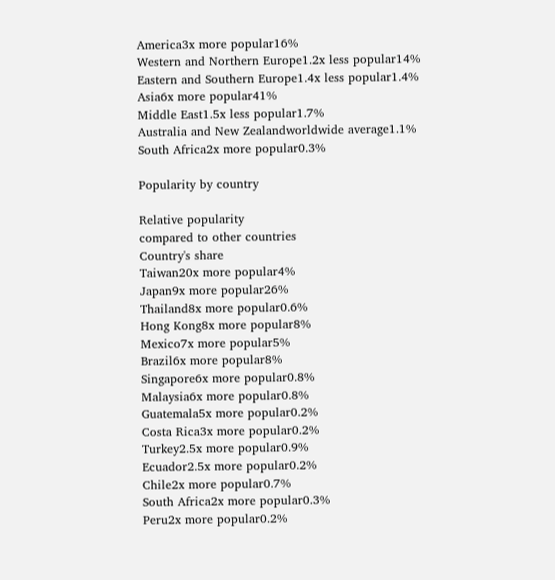America3x more popular16%
Western and Northern Europe1.2x less popular14%
Eastern and Southern Europe1.4x less popular1.4%
Asia6x more popular41%
Middle East1.5x less popular1.7%
Australia and New Zealandworldwide average1.1%
South Africa2x more popular0.3%

Popularity by country

Relative popularity
compared to other countries
Country's share
Taiwan20x more popular4%
Japan9x more popular26%
Thailand8x more popular0.6%
Hong Kong8x more popular8%
Mexico7x more popular5%
Brazil6x more popular8%
Singapore6x more popular0.8%
Malaysia6x more popular0.8%
Guatemala5x more popular0.2%
Costa Rica3x more popular0.2%
Turkey2.5x more popular0.9%
Ecuador2.5x more popular0.2%
Chile2x more popular0.7%
South Africa2x more popular0.3%
Peru2x more popular0.2%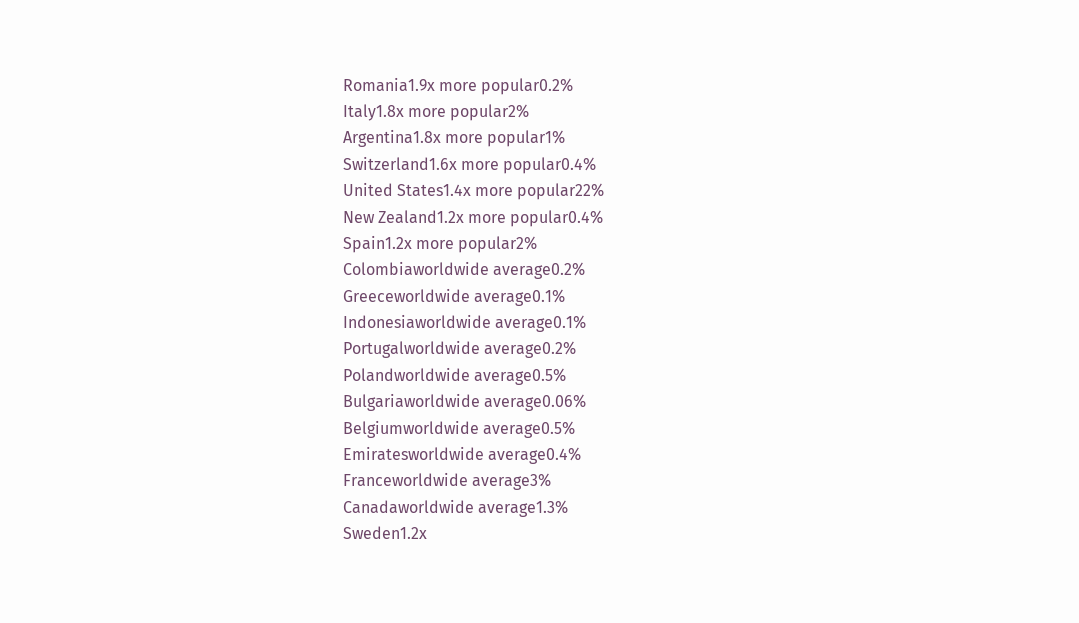Romania1.9x more popular0.2%
Italy1.8x more popular2%
Argentina1.8x more popular1%
Switzerland1.6x more popular0.4%
United States1.4x more popular22%
New Zealand1.2x more popular0.4%
Spain1.2x more popular2%
Colombiaworldwide average0.2%
Greeceworldwide average0.1%
Indonesiaworldwide average0.1%
Portugalworldwide average0.2%
Polandworldwide average0.5%
Bulgariaworldwide average0.06%
Belgiumworldwide average0.5%
Emiratesworldwide average0.4%
Franceworldwide average3%
Canadaworldwide average1.3%
Sweden1.2x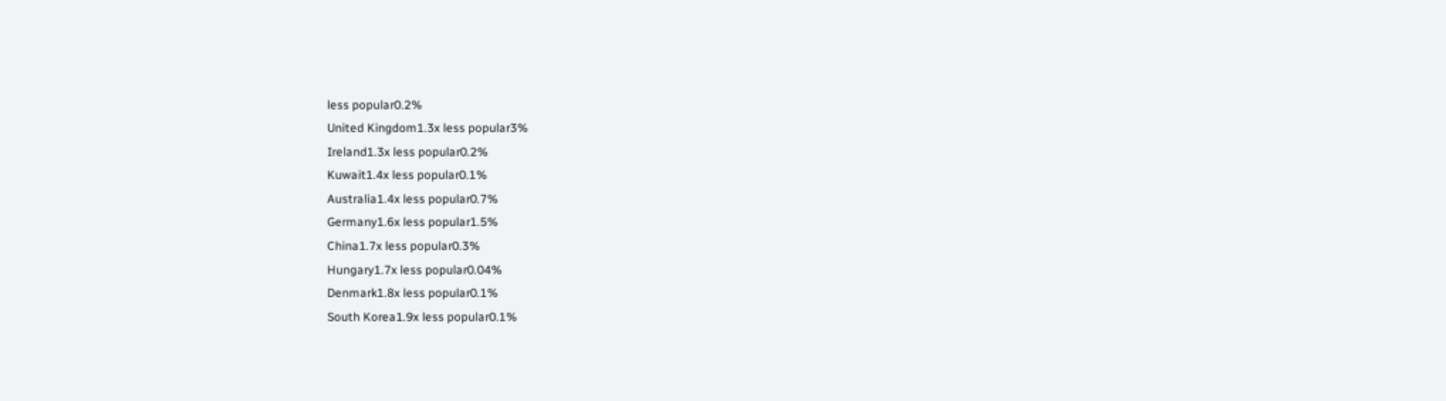less popular0.2%
United Kingdom1.3x less popular3%
Ireland1.3x less popular0.2%
Kuwait1.4x less popular0.1%
Australia1.4x less popular0.7%
Germany1.6x less popular1.5%
China1.7x less popular0.3%
Hungary1.7x less popular0.04%
Denmark1.8x less popular0.1%
South Korea1.9x less popular0.1%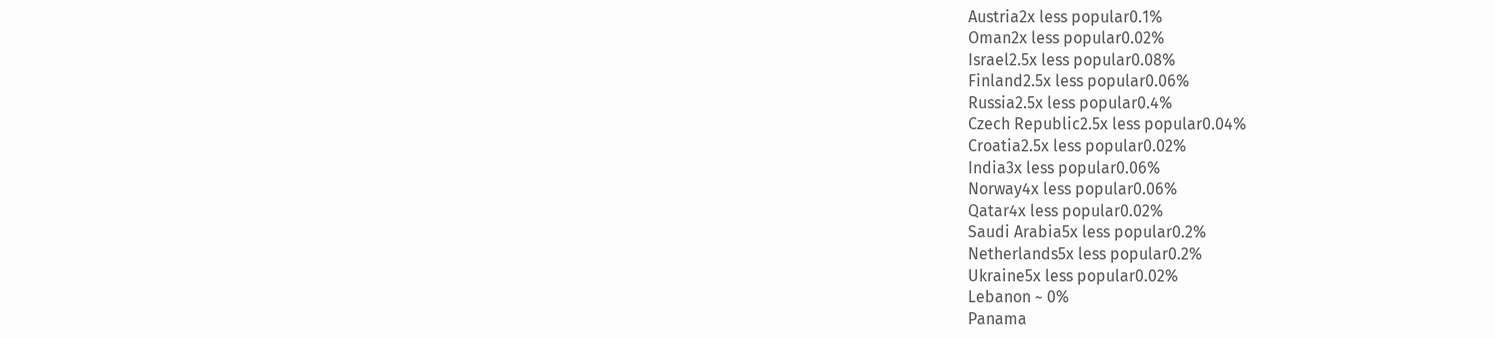Austria2x less popular0.1%
Oman2x less popular0.02%
Israel2.5x less popular0.08%
Finland2.5x less popular0.06%
Russia2.5x less popular0.4%
Czech Republic2.5x less popular0.04%
Croatia2.5x less popular0.02%
India3x less popular0.06%
Norway4x less popular0.06%
Qatar4x less popular0.02%
Saudi Arabia5x less popular0.2%
Netherlands5x less popular0.2%
Ukraine5x less popular0.02%
Lebanon ~ 0%
Panama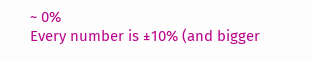~ 0%
Every number is ±10% (and bigger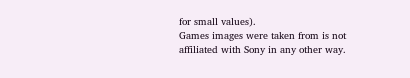for small values).
Games images were taken from is not affiliated with Sony in any other way.